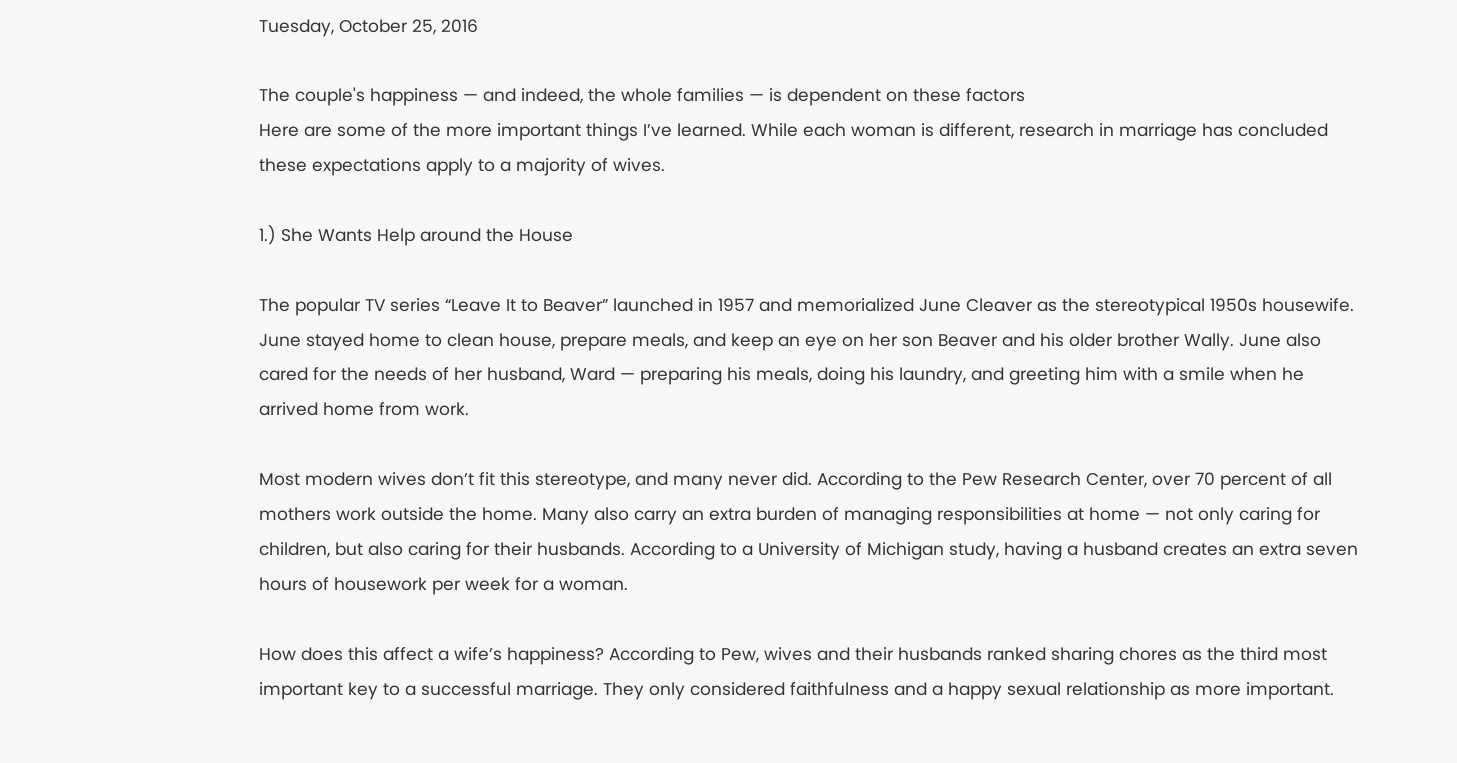Tuesday, October 25, 2016

The couple's happiness — and indeed, the whole families — is dependent on these factors
Here are some of the more important things I’ve learned. While each woman is different, research in marriage has concluded these expectations apply to a majority of wives.

1.) She Wants Help around the House

The popular TV series “Leave It to Beaver” launched in 1957 and memorialized June Cleaver as the stereotypical 1950s housewife. June stayed home to clean house, prepare meals, and keep an eye on her son Beaver and his older brother Wally. June also cared for the needs of her husband, Ward — preparing his meals, doing his laundry, and greeting him with a smile when he arrived home from work.

Most modern wives don’t fit this stereotype, and many never did. According to the Pew Research Center, over 70 percent of all mothers work outside the home. Many also carry an extra burden of managing responsibilities at home — not only caring for children, but also caring for their husbands. According to a University of Michigan study, having a husband creates an extra seven hours of housework per week for a woman.

How does this affect a wife’s happiness? According to Pew, wives and their husbands ranked sharing chores as the third most important key to a successful marriage. They only considered faithfulness and a happy sexual relationship as more important.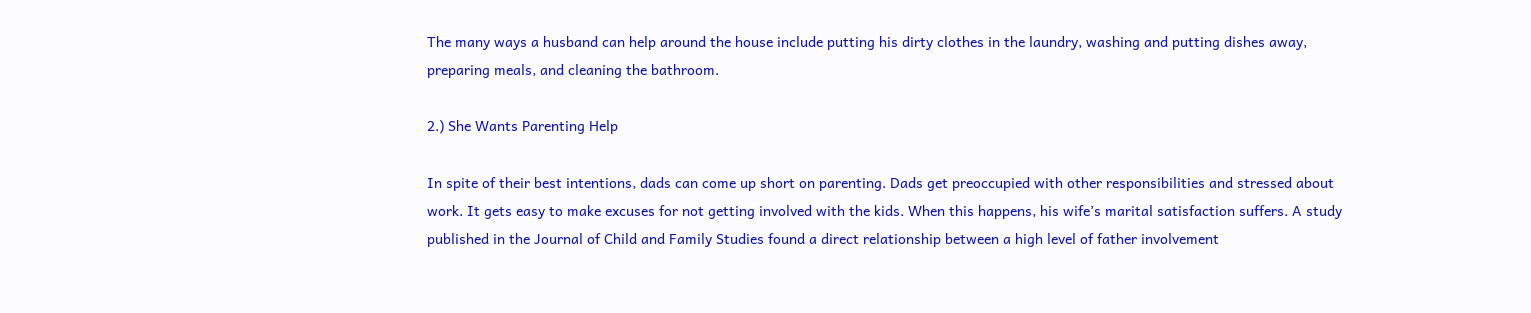The many ways a husband can help around the house include putting his dirty clothes in the laundry, washing and putting dishes away, preparing meals, and cleaning the bathroom.

2.) She Wants Parenting Help

In spite of their best intentions, dads can come up short on parenting. Dads get preoccupied with other responsibilities and stressed about work. It gets easy to make excuses for not getting involved with the kids. When this happens, his wife’s marital satisfaction suffers. A study published in the Journal of Child and Family Studies found a direct relationship between a high level of father involvement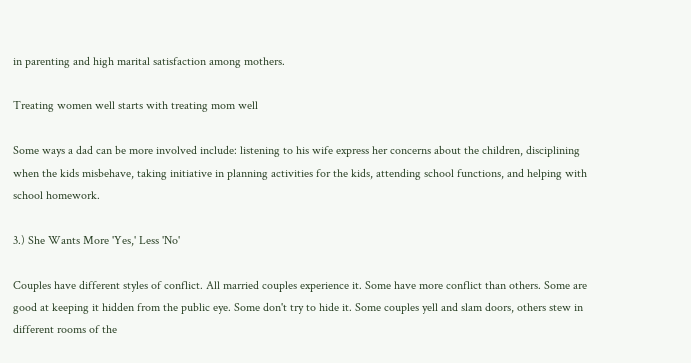in parenting and high marital satisfaction among mothers.

Treating women well starts with treating mom well

Some ways a dad can be more involved include: listening to his wife express her concerns about the children, disciplining when the kids misbehave, taking initiative in planning activities for the kids, attending school functions, and helping with school homework.

3.) She Wants More 'Yes,' Less 'No'

Couples have different styles of conflict. All married couples experience it. Some have more conflict than others. Some are good at keeping it hidden from the public eye. Some don't try to hide it. Some couples yell and slam doors, others stew in different rooms of the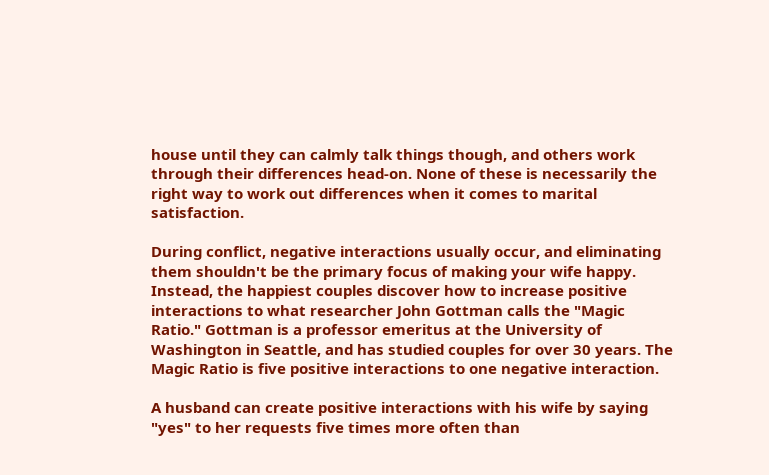house until they can calmly talk things though, and others work through their differences head-on. None of these is necessarily the right way to work out differences when it comes to marital satisfaction.

During conflict, negative interactions usually occur, and eliminating them shouldn't be the primary focus of making your wife happy. Instead, the happiest couples discover how to increase positive interactions to what researcher John Gottman calls the "Magic Ratio." Gottman is a professor emeritus at the University of Washington in Seattle, and has studied couples for over 30 years. The Magic Ratio is five positive interactions to one negative interaction.

A husband can create positive interactions with his wife by saying "yes" to her requests five times more often than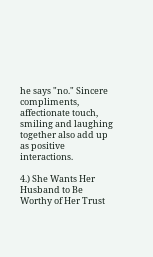he says "no." Sincere compliments, affectionate touch, smiling and laughing together also add up as positive interactions.

4.) She Wants Her Husband to Be Worthy of Her Trust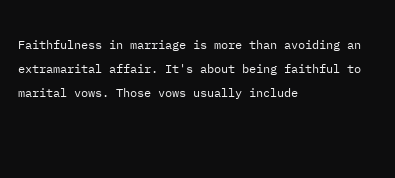Faithfulness in marriage is more than avoiding an extramarital affair. It's about being faithful to marital vows. Those vows usually include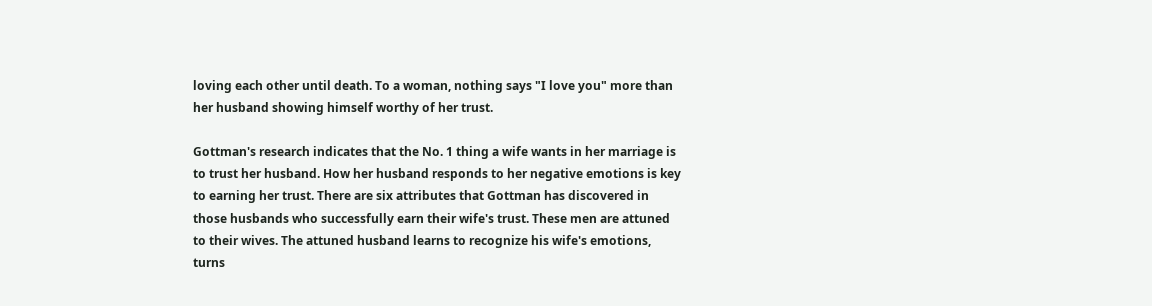loving each other until death. To a woman, nothing says "I love you" more than her husband showing himself worthy of her trust.

Gottman's research indicates that the No. 1 thing a wife wants in her marriage is to trust her husband. How her husband responds to her negative emotions is key to earning her trust. There are six attributes that Gottman has discovered in those husbands who successfully earn their wife's trust. These men are attuned to their wives. The attuned husband learns to recognize his wife's emotions, turns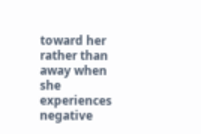toward her rather than away when she experiences negative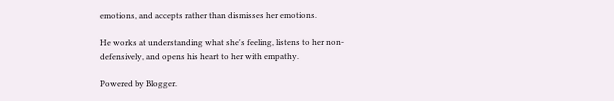emotions, and accepts rather than dismisses her emotions.

He works at understanding what she's feeling, listens to her non-defensively, and opens his heart to her with empathy.

Powered by Blogger.